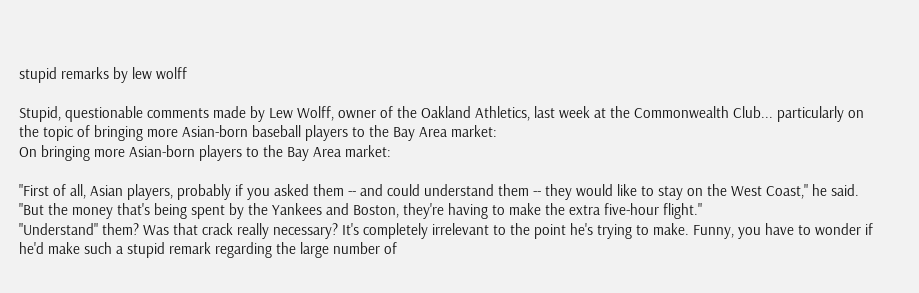stupid remarks by lew wolff

Stupid, questionable comments made by Lew Wolff, owner of the Oakland Athletics, last week at the Commonwealth Club... particularly on the topic of bringing more Asian-born baseball players to the Bay Area market:
On bringing more Asian-born players to the Bay Area market:

"First of all, Asian players, probably if you asked them -- and could understand them -- they would like to stay on the West Coast," he said. "But the money that's being spent by the Yankees and Boston, they're having to make the extra five-hour flight."
"Understand" them? Was that crack really necessary? It's completely irrelevant to the point he's trying to make. Funny, you have to wonder if he'd make such a stupid remark regarding the large number of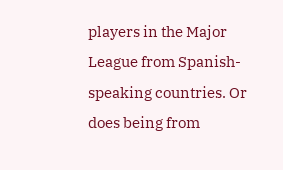players in the Major League from Spanish-speaking countries. Or does being from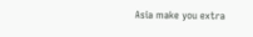Asia make you extra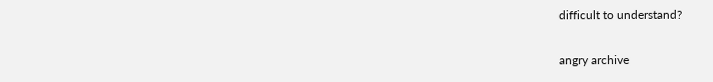difficult to understand?

angry archive